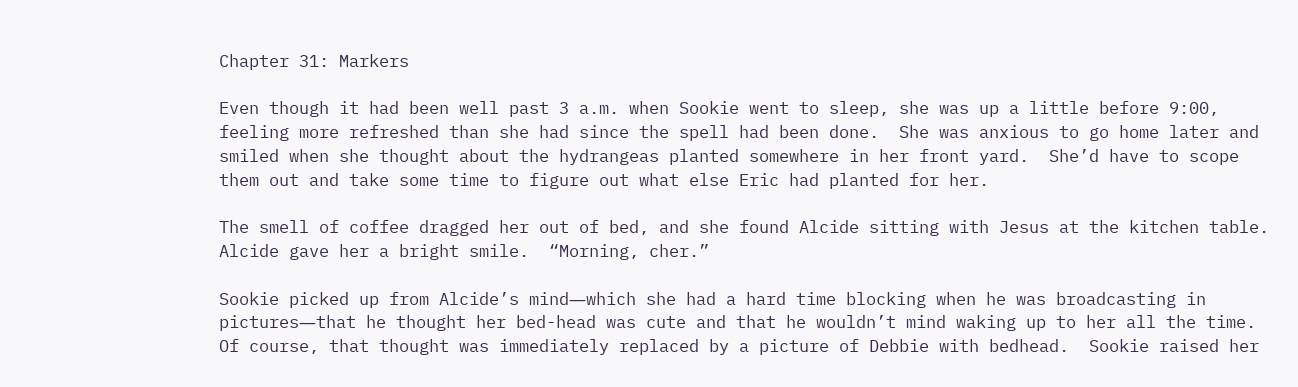Chapter 31: Markers

Even though it had been well past 3 a.m. when Sookie went to sleep, she was up a little before 9:00, feeling more refreshed than she had since the spell had been done.  She was anxious to go home later and smiled when she thought about the hydrangeas planted somewhere in her front yard.  She’d have to scope them out and take some time to figure out what else Eric had planted for her.

The smell of coffee dragged her out of bed, and she found Alcide sitting with Jesus at the kitchen table.  Alcide gave her a bright smile.  “Morning, cher.”

Sookie picked up from Alcide’s mind―which she had a hard time blocking when he was broadcasting in pictures―that he thought her bed-head was cute and that he wouldn’t mind waking up to her all the time.  Of course, that thought was immediately replaced by a picture of Debbie with bedhead.  Sookie raised her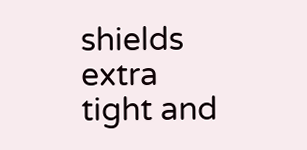shields extra tight and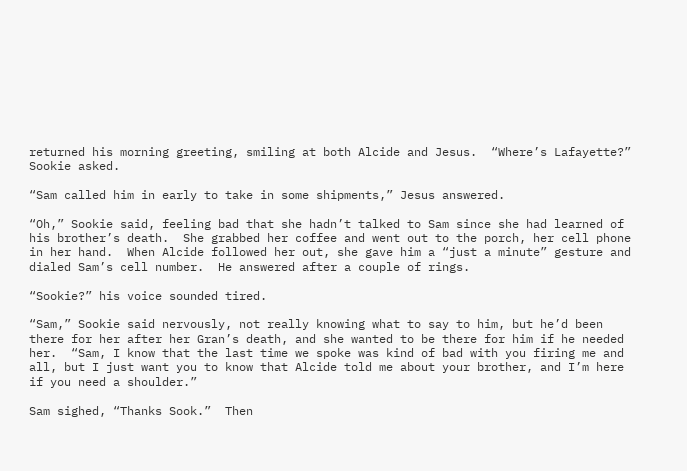returned his morning greeting, smiling at both Alcide and Jesus.  “Where’s Lafayette?”  Sookie asked.

“Sam called him in early to take in some shipments,” Jesus answered.

“Oh,” Sookie said, feeling bad that she hadn’t talked to Sam since she had learned of his brother’s death.  She grabbed her coffee and went out to the porch, her cell phone in her hand.  When Alcide followed her out, she gave him a “just a minute” gesture and dialed Sam’s cell number.  He answered after a couple of rings.

“Sookie?” his voice sounded tired.

“Sam,” Sookie said nervously, not really knowing what to say to him, but he’d been there for her after her Gran’s death, and she wanted to be there for him if he needed her.  “Sam, I know that the last time we spoke was kind of bad with you firing me and all, but I just want you to know that Alcide told me about your brother, and I’m here if you need a shoulder.”

Sam sighed, “Thanks Sook.”  Then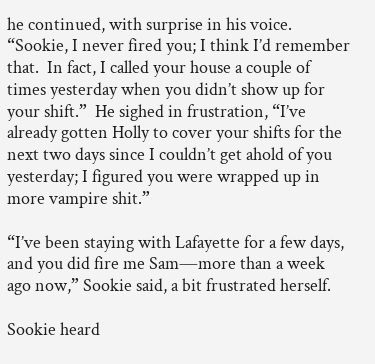he continued, with surprise in his voice.  “Sookie, I never fired you; I think I’d remember that.  In fact, I called your house a couple of times yesterday when you didn’t show up for your shift.”  He sighed in frustration, “I’ve already gotten Holly to cover your shifts for the next two days since I couldn’t get ahold of you yesterday; I figured you were wrapped up in more vampire shit.”

“I’ve been staying with Lafayette for a few days, and you did fire me Sam―more than a week ago now,” Sookie said, a bit frustrated herself.

Sookie heard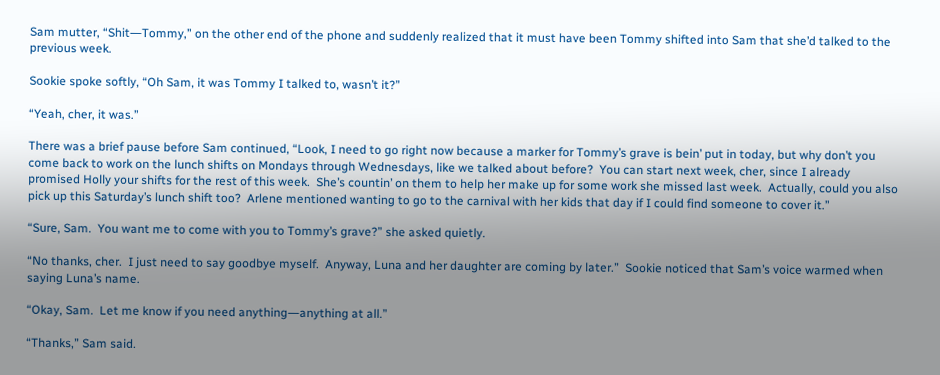Sam mutter, “Shit―Tommy,” on the other end of the phone and suddenly realized that it must have been Tommy shifted into Sam that she’d talked to the previous week.

Sookie spoke softly, “Oh Sam, it was Tommy I talked to, wasn’t it?”

“Yeah, cher, it was.”

There was a brief pause before Sam continued, “Look, I need to go right now because a marker for Tommy’s grave is bein’ put in today, but why don’t you come back to work on the lunch shifts on Mondays through Wednesdays, like we talked about before?  You can start next week, cher, since I already promised Holly your shifts for the rest of this week.  She’s countin’ on them to help her make up for some work she missed last week.  Actually, could you also pick up this Saturday’s lunch shift too?  Arlene mentioned wanting to go to the carnival with her kids that day if I could find someone to cover it.”

“Sure, Sam.  You want me to come with you to Tommy’s grave?” she asked quietly.

“No thanks, cher.  I just need to say goodbye myself.  Anyway, Luna and her daughter are coming by later.”  Sookie noticed that Sam’s voice warmed when saying Luna’s name.

“Okay, Sam.  Let me know if you need anything―anything at all.”

“Thanks,” Sam said.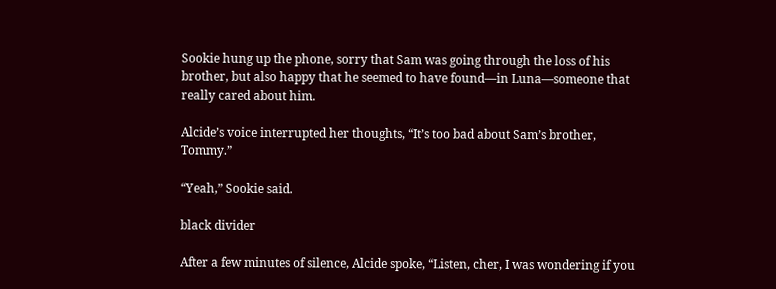Sookie hung up the phone, sorry that Sam was going through the loss of his brother, but also happy that he seemed to have found―in Luna―someone that really cared about him.

Alcide’s voice interrupted her thoughts, “It’s too bad about Sam’s brother, Tommy.”

“Yeah,” Sookie said.

black divider

After a few minutes of silence, Alcide spoke, “Listen, cher, I was wondering if you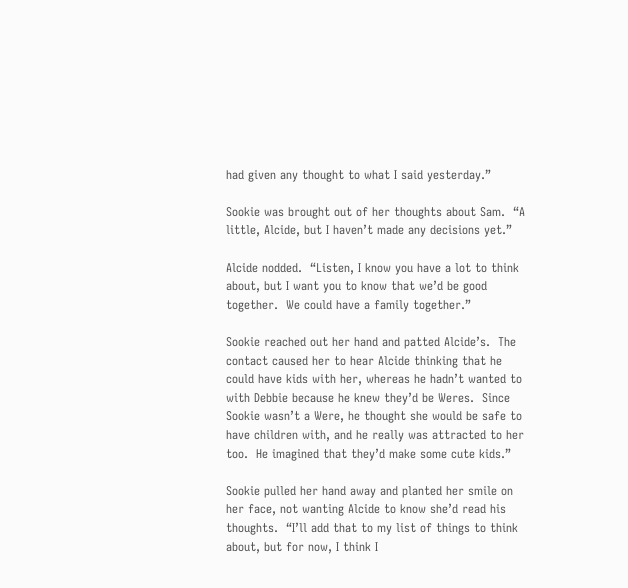had given any thought to what I said yesterday.”

Sookie was brought out of her thoughts about Sam.  “A little, Alcide, but I haven’t made any decisions yet.”

Alcide nodded.  “Listen, I know you have a lot to think about, but I want you to know that we’d be good together.  We could have a family together.”

Sookie reached out her hand and patted Alcide’s.  The contact caused her to hear Alcide thinking that he could have kids with her, whereas he hadn’t wanted to with Debbie because he knew they’d be Weres.  Since Sookie wasn’t a Were, he thought she would be safe to have children with, and he really was attracted to her too.  He imagined that they’d make some cute kids.”

Sookie pulled her hand away and planted her smile on her face, not wanting Alcide to know she’d read his thoughts.  “I’ll add that to my list of things to think about, but for now, I think I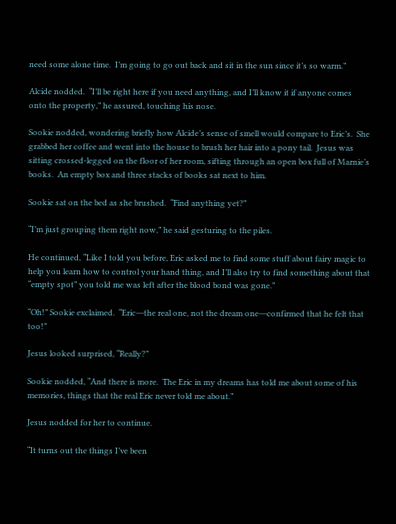need some alone time.  I’m going to go out back and sit in the sun since it’s so warm.”

Alcide nodded.  “I’ll be right here if you need anything, and I’ll know it if anyone comes onto the property,” he assured, touching his nose.

Sookie nodded, wondering briefly how Alcide’s sense of smell would compare to Eric’s.  She grabbed her coffee and went into the house to brush her hair into a pony tail.  Jesus was sitting crossed-legged on the floor of her room, sifting through an open box full of Marnie’s books.  An empty box and three stacks of books sat next to him.

Sookie sat on the bed as she brushed.  “Find anything yet?”

“I’m just grouping them right now,” he said gesturing to the piles.

He continued, “Like I told you before, Eric asked me to find some stuff about fairy magic to help you learn how to control your hand thing, and I’ll also try to find something about that “empty spot” you told me was left after the blood bond was gone.”

“Oh!” Sookie exclaimed.  “Eric―the real one, not the dream one―confirmed that he felt that too!”

Jesus looked surprised, “Really?”

Sookie nodded, “And there is more.  The Eric in my dreams has told me about some of his memories, things that the real Eric never told me about.”

Jesus nodded for her to continue.

“It turns out the things I’ve been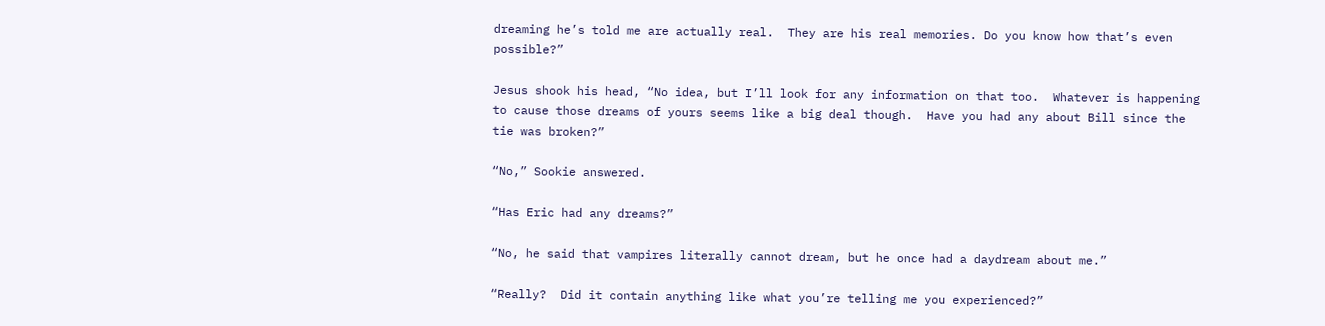dreaming he’s told me are actually real.  They are his real memories. Do you know how that’s even possible?”

Jesus shook his head, “No idea, but I’ll look for any information on that too.  Whatever is happening to cause those dreams of yours seems like a big deal though.  Have you had any about Bill since the tie was broken?”

“No,” Sookie answered.

“Has Eric had any dreams?”

“No, he said that vampires literally cannot dream, but he once had a daydream about me.”

“Really?  Did it contain anything like what you’re telling me you experienced?”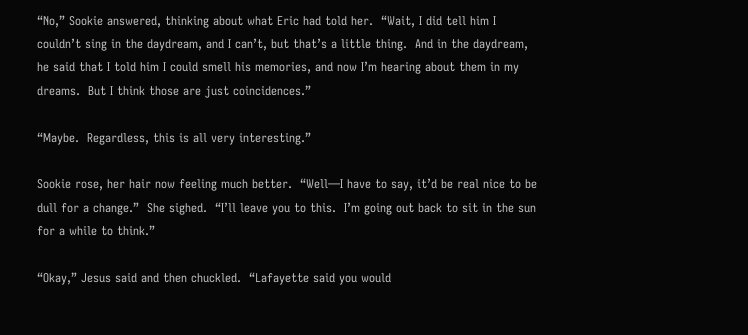“No,” Sookie answered, thinking about what Eric had told her.  “Wait, I did tell him I couldn’t sing in the daydream, and I can’t, but that’s a little thing.  And in the daydream, he said that I told him I could smell his memories, and now I’m hearing about them in my dreams.  But I think those are just coincidences.”

“Maybe.  Regardless, this is all very interesting.”

Sookie rose, her hair now feeling much better.  “Well―I have to say, it’d be real nice to be dull for a change.”  She sighed.  “I’ll leave you to this.  I’m going out back to sit in the sun for a while to think.”

“Okay,” Jesus said and then chuckled.  “Lafayette said you would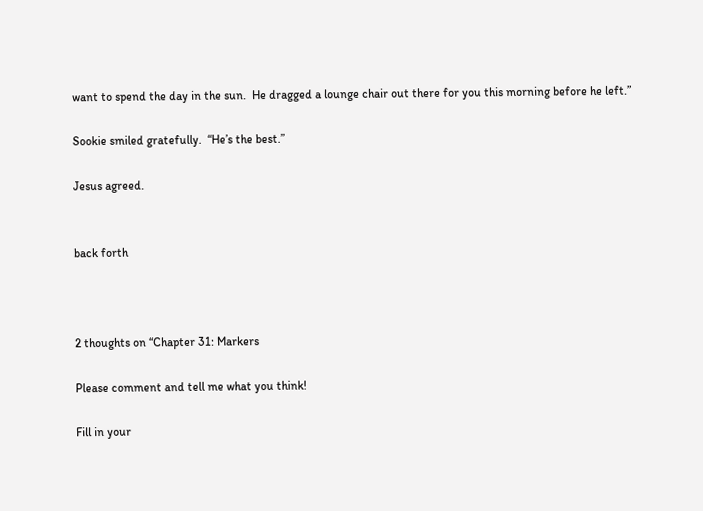want to spend the day in the sun.  He dragged a lounge chair out there for you this morning before he left.”

Sookie smiled gratefully.  “He’s the best.”

Jesus agreed.


back forth



2 thoughts on “Chapter 31: Markers

Please comment and tell me what you think!

Fill in your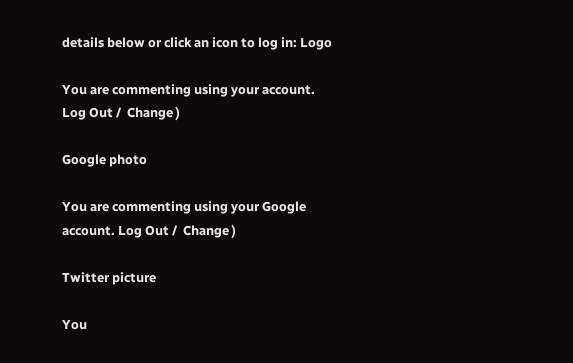details below or click an icon to log in: Logo

You are commenting using your account. Log Out /  Change )

Google photo

You are commenting using your Google account. Log Out /  Change )

Twitter picture

You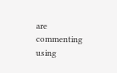are commenting using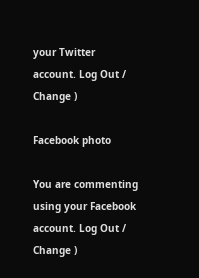your Twitter account. Log Out /  Change )

Facebook photo

You are commenting using your Facebook account. Log Out /  Change )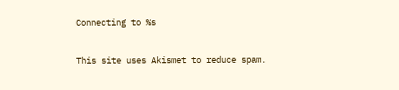Connecting to %s

This site uses Akismet to reduce spam.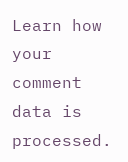Learn how your comment data is processed.